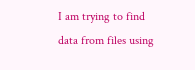I am trying to find data from files using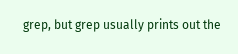grep, but grep usually prints out the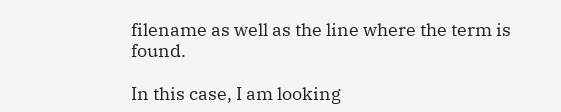filename as well as the line where the term is found.

In this case, I am looking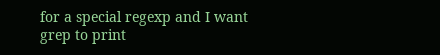for a special regexp and I want grep to print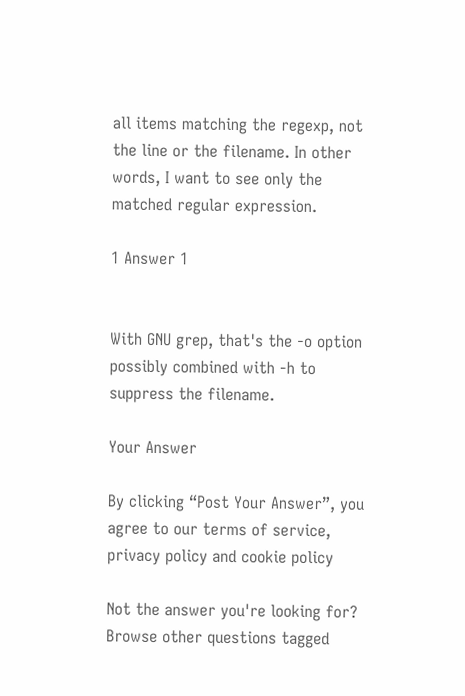all items matching the regexp, not the line or the filename. In other words, I want to see only the matched regular expression.

1 Answer 1


With GNU grep, that's the -o option possibly combined with -h to suppress the filename.

Your Answer

By clicking “Post Your Answer”, you agree to our terms of service, privacy policy and cookie policy

Not the answer you're looking for? Browse other questions tagged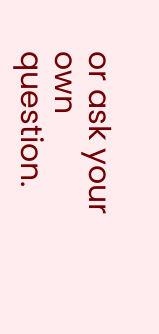or ask your own question.